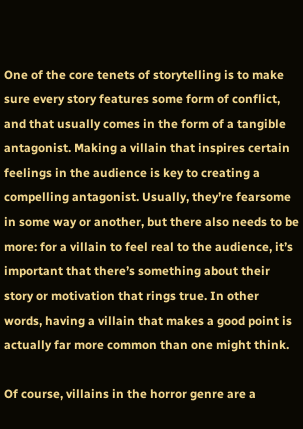One of the core tenets of storytelling is to make sure every story features some form of conflict, and that usually comes in the form of a tangible antagonist. Making a villain that inspires certain feelings in the audience is key to creating a compelling antagonist. Usually, they’re fearsome in some way or another, but there also needs to be more: for a villain to feel real to the audience, it’s important that there’s something about their story or motivation that rings true. In other words, having a villain that makes a good point is actually far more common than one might think.

Of course, villains in the horror genre are a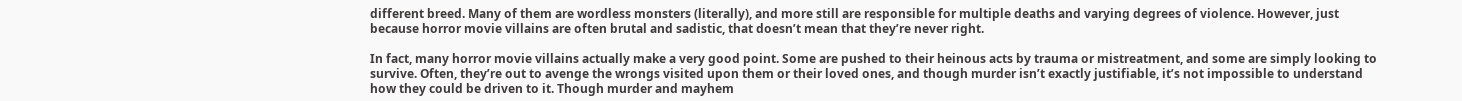different breed. Many of them are wordless monsters (literally), and more still are responsible for multiple deaths and varying degrees of violence. However, just because horror movie villains are often brutal and sadistic, that doesn’t mean that they’re never right.

In fact, many horror movie villains actually make a very good point. Some are pushed to their heinous acts by trauma or mistreatment, and some are simply looking to survive. Often, they’re out to avenge the wrongs visited upon them or their loved ones, and though murder isn’t exactly justifiable, it’s not impossible to understand how they could be driven to it. Though murder and mayhem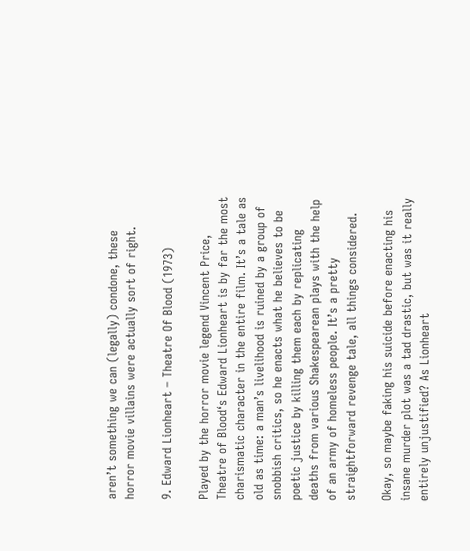aren’t something we can (legally) condone, these horror movie villains were actually sort of right.

9. Edward Lionheart – Theatre Of Blood (1973)

Played by the horror movie legend Vincent Price, Theatre of Blood‘s Edward Lionheart is by far the most charismatic character in the entire film. It’s a tale as old as time: a man’s livelihood is ruined by a group of snobbish critics, so he enacts what he believes to be poetic justice by killing them each by replicating deaths from various Shakespearean plays with the help of an army of homeless people. It’s a pretty straightforward revenge tale, all things considered.

Okay, so maybe faking his suicide before enacting his insane murder plot was a tad drastic, but was it really entirely unjustified? As Lionheart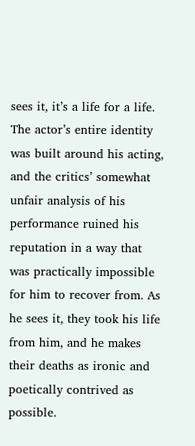sees it, it’s a life for a life. The actor’s entire identity was built around his acting, and the critics’ somewhat unfair analysis of his performance ruined his reputation in a way that was practically impossible for him to recover from. As he sees it, they took his life from him, and he makes their deaths as ironic and poetically contrived as possible.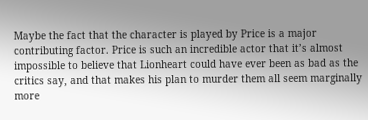Maybe the fact that the character is played by Price is a major contributing factor. Price is such an incredible actor that it’s almost impossible to believe that Lionheart could have ever been as bad as the critics say, and that makes his plan to murder them all seem marginally more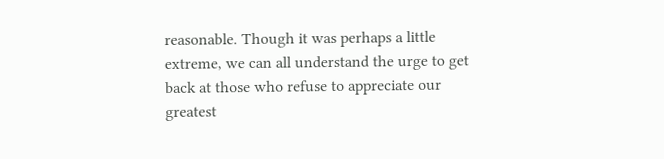reasonable. Though it was perhaps a little extreme, we can all understand the urge to get back at those who refuse to appreciate our greatest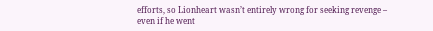efforts, so Lionheart wasn’t entirely wrong for seeking revenge – even if he went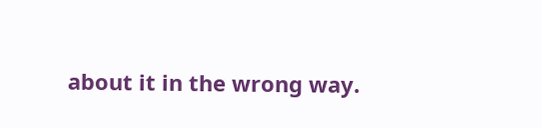about it in the wrong way.